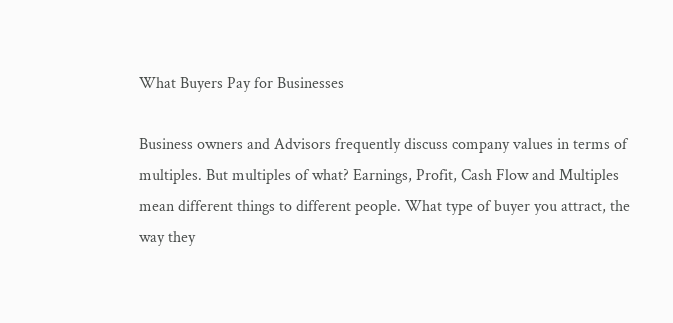What Buyers Pay for Businesses

Business owners and Advisors frequently discuss company values in terms of multiples. But multiples of what? Earnings, Profit, Cash Flow and Multiples mean different things to different people. What type of buyer you attract, the way they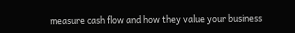measure cash flow and how they value your business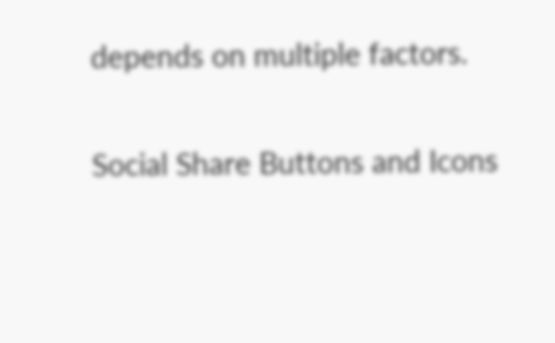depends on multiple factors.

Social Share Buttons and Icons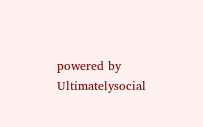powered by Ultimatelysocial